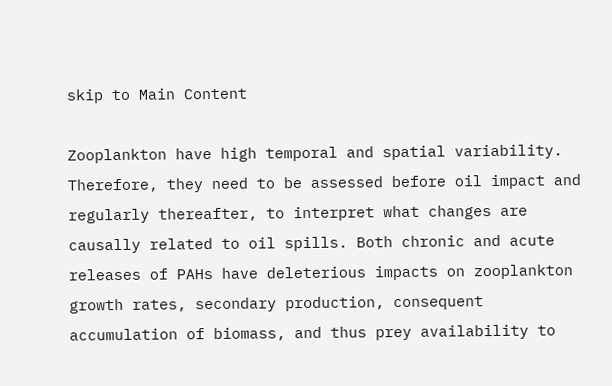skip to Main Content

Zooplankton have high temporal and spatial variability. Therefore, they need to be assessed before oil impact and regularly thereafter, to interpret what changes are causally related to oil spills. Both chronic and acute releases of PAHs have deleterious impacts on zooplankton growth rates, secondary production, consequent accumulation of biomass, and thus prey availability to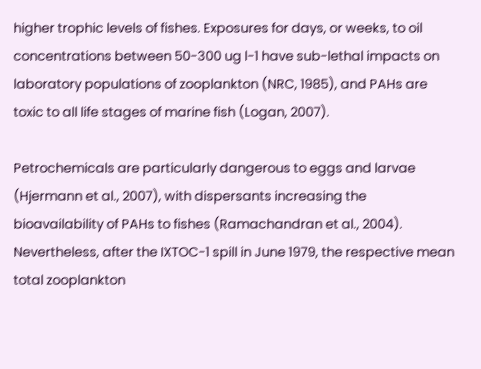higher trophic levels of fishes. Exposures for days, or weeks, to oil concentrations between 50-300 ug l-1 have sub-lethal impacts on laboratory populations of zooplankton (NRC, 1985), and PAHs are toxic to all life stages of marine fish (Logan, 2007).

Petrochemicals are particularly dangerous to eggs and larvae (Hjermann et al., 2007), with dispersants increasing the bioavailability of PAHs to fishes (Ramachandran et al., 2004). Nevertheless, after the IXTOC-1 spill in June 1979, the respective mean total zooplankton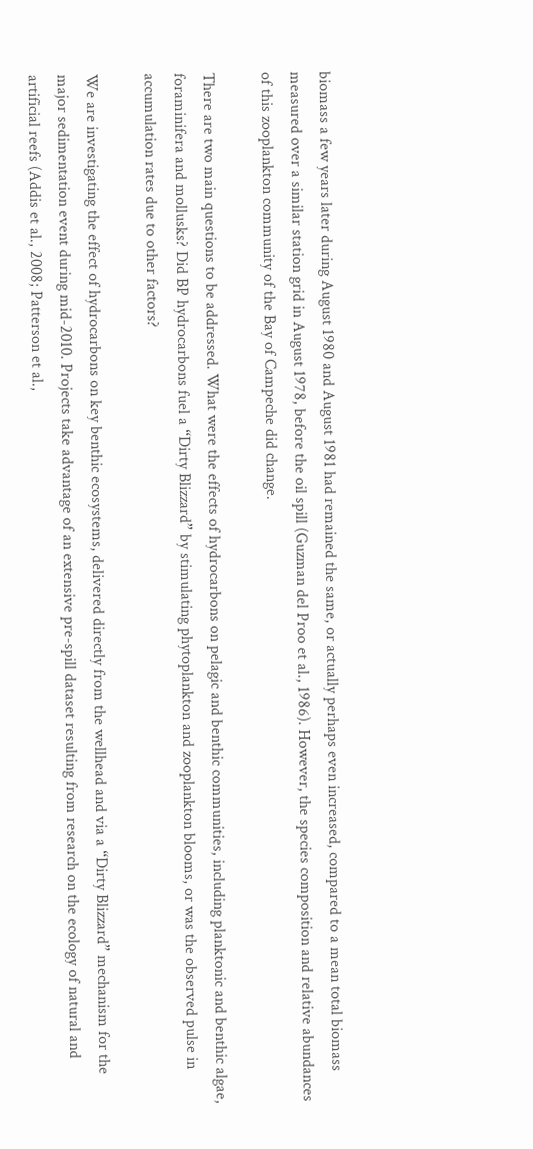biomass a few years later during August 1980 and August 1981 had remained the same, or actually perhaps even increased, compared to a mean total biomass measured over a similar station grid in August 1978, before the oil spill (Guzman del Proo et al., 1986). However, the species composition and relative abundances of this zooplankton community of the Bay of Campeche did change.

There are two main questions to be addressed. What were the effects of hydrocarbons on pelagic and benthic communities, including planktonic and benthic algae, foraminifera and mollusks? Did BP hydrocarbons fuel a “Dirty Blizzard” by stimulating phytoplankton and zooplankton blooms, or was the observed pulse in accumulation rates due to other factors?

We are investigating the effect of hydrocarbons on key benthic ecosystems, delivered directly from the wellhead and via a “Dirty Blizzard” mechanism for the major sedimentation event during mid-2010. Projects take advantage of an extensive pre-spill dataset resulting from research on the ecology of natural and artificial reefs (Addis et al., 2008; Patterson et al.,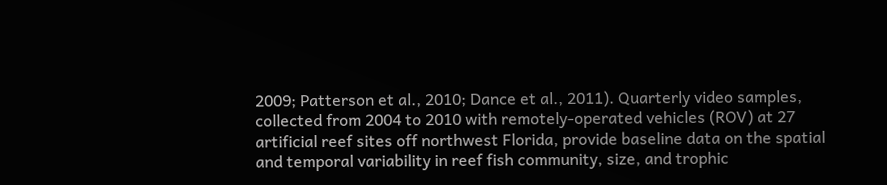2009; Patterson et al., 2010; Dance et al., 2011). Quarterly video samples, collected from 2004 to 2010 with remotely-operated vehicles (ROV) at 27 artificial reef sites off northwest Florida, provide baseline data on the spatial and temporal variability in reef fish community, size, and trophic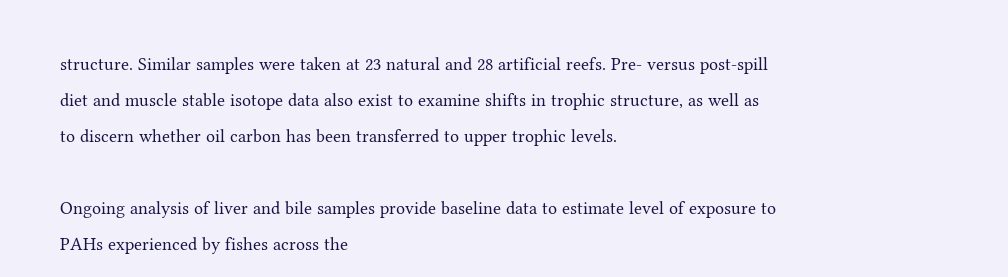structure. Similar samples were taken at 23 natural and 28 artificial reefs. Pre- versus post-spill diet and muscle stable isotope data also exist to examine shifts in trophic structure, as well as to discern whether oil carbon has been transferred to upper trophic levels.

Ongoing analysis of liver and bile samples provide baseline data to estimate level of exposure to PAHs experienced by fishes across the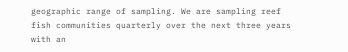geographic range of sampling. We are sampling reef fish communities quarterly over the next three years with an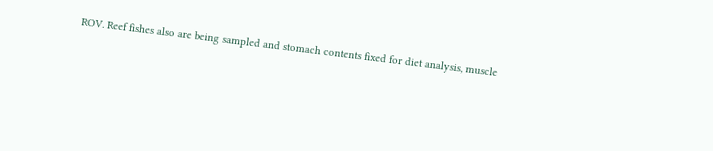ROV. Reef fishes also are being sampled and stomach contents fixed for diet analysis, muscle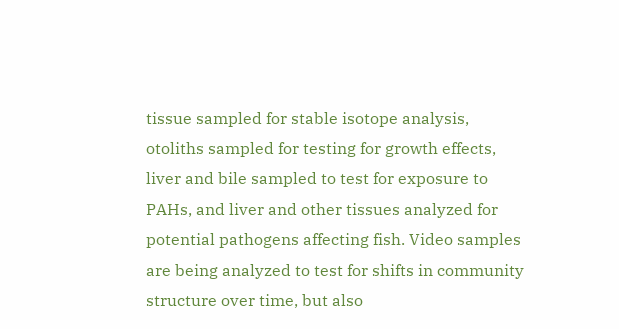tissue sampled for stable isotope analysis, otoliths sampled for testing for growth effects, liver and bile sampled to test for exposure to PAHs, and liver and other tissues analyzed for potential pathogens affecting fish. Video samples are being analyzed to test for shifts in community structure over time, but also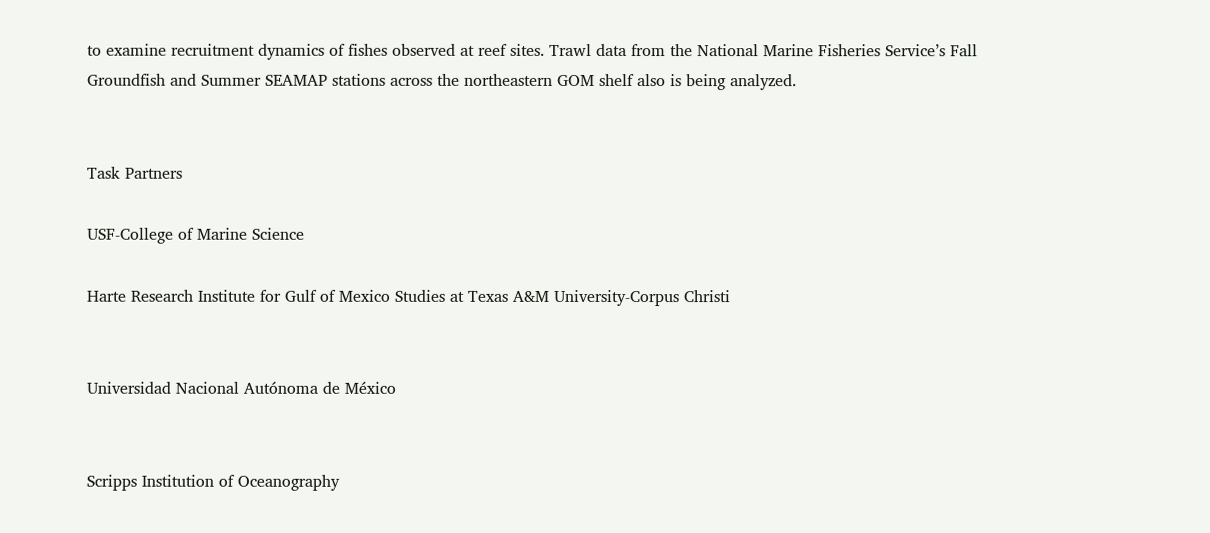to examine recruitment dynamics of fishes observed at reef sites. Trawl data from the National Marine Fisheries Service’s Fall Groundfish and Summer SEAMAP stations across the northeastern GOM shelf also is being analyzed.


Task Partners

USF-College of Marine Science

Harte Research Institute for Gulf of Mexico Studies at Texas A&M University-Corpus Christi


Universidad Nacional Autónoma de México


Scripps Institution of Oceanography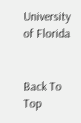University of Florida


Back To Top